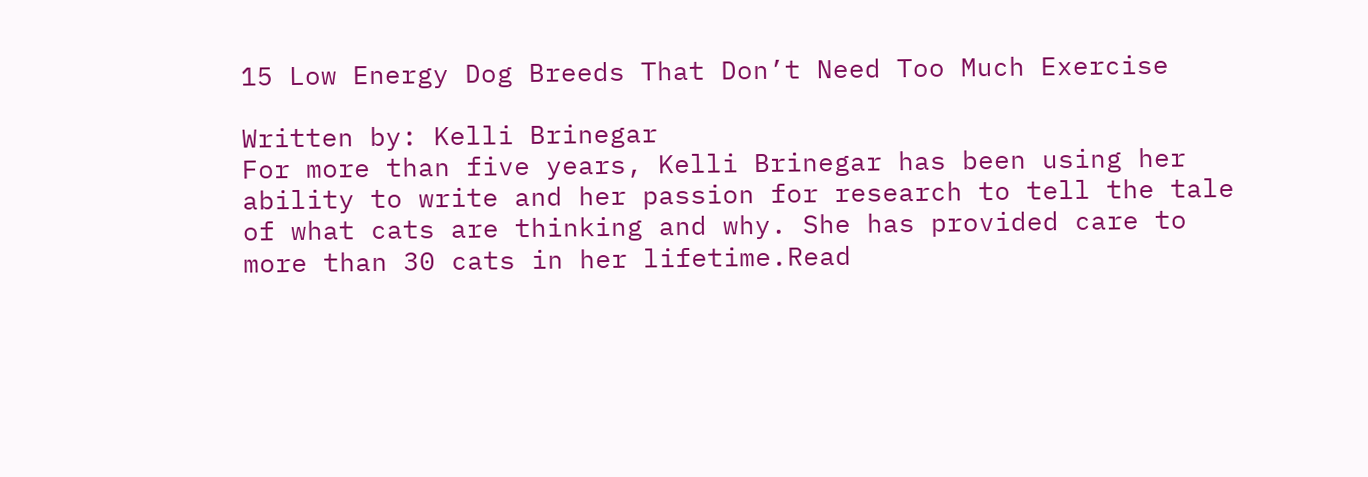15 Low Energy Dog Breeds That Don’t Need Too Much Exercise

Written by: Kelli Brinegar
For more than five years, Kelli Brinegar has been using her ability to write and her passion for research to tell the tale of what cats are thinking and why. She has provided care to more than 30 cats in her lifetime.Read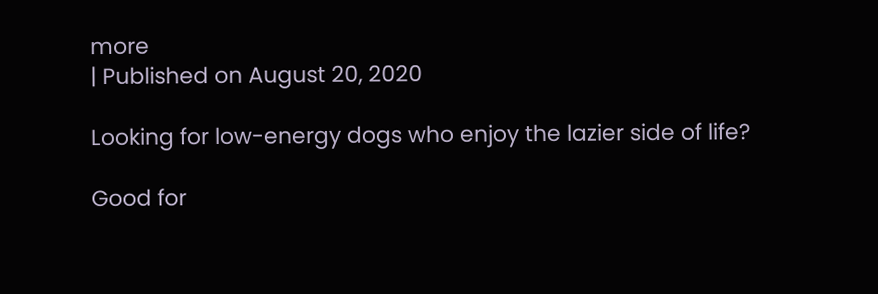more
| Published on August 20, 2020

Looking for low-energy dogs who enjoy the lazier side of life?

Good for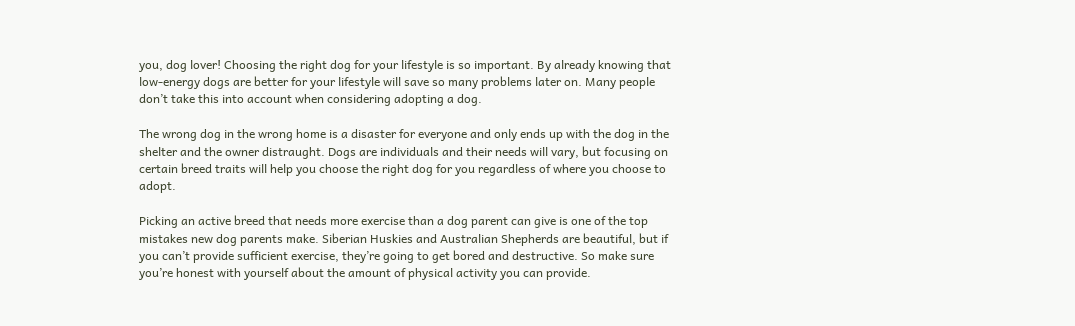you, dog lover! Choosing the right dog for your lifestyle is so important. By already knowing that low-energy dogs are better for your lifestyle will save so many problems later on. Many people don’t take this into account when considering adopting a dog.

The wrong dog in the wrong home is a disaster for everyone and only ends up with the dog in the shelter and the owner distraught. Dogs are individuals and their needs will vary, but focusing on certain breed traits will help you choose the right dog for you regardless of where you choose to adopt.

Picking an active breed that needs more exercise than a dog parent can give is one of the top mistakes new dog parents make. Siberian Huskies and Australian Shepherds are beautiful, but if you can’t provide sufficient exercise, they’re going to get bored and destructive. So make sure you’re honest with yourself about the amount of physical activity you can provide.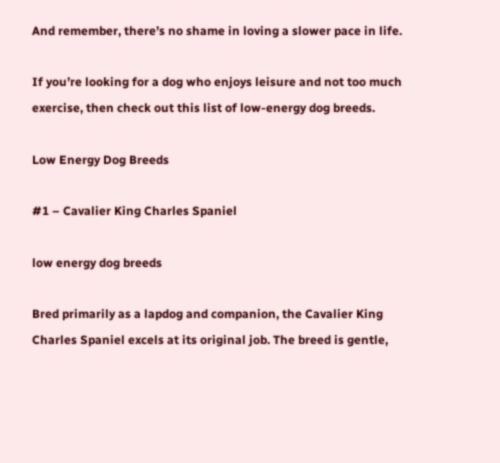And remember, there’s no shame in loving a slower pace in life.

If you’re looking for a dog who enjoys leisure and not too much exercise, then check out this list of low-energy dog breeds.

Low Energy Dog Breeds

#1 – Cavalier King Charles Spaniel

low energy dog breeds

Bred primarily as a lapdog and companion, the Cavalier King Charles Spaniel excels at its original job. The breed is gentle,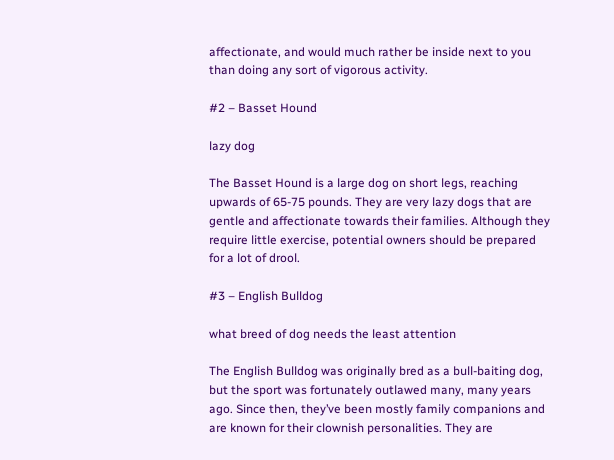affectionate, and would much rather be inside next to you than doing any sort of vigorous activity.

#2 – Basset Hound

lazy dog

The Basset Hound is a large dog on short legs, reaching upwards of 65-75 pounds. They are very lazy dogs that are gentle and affectionate towards their families. Although they require little exercise, potential owners should be prepared for a lot of drool.

#3 – English Bulldog

what breed of dog needs the least attention

The English Bulldog was originally bred as a bull-baiting dog, but the sport was fortunately outlawed many, many years ago. Since then, they’ve been mostly family companions and are known for their clownish personalities. They are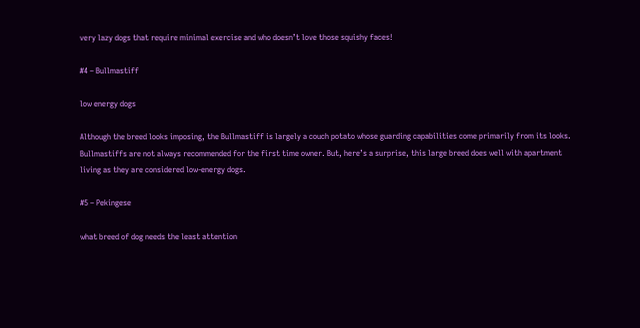very lazy dogs that require minimal exercise and who doesn’t love those squishy faces!

#4 – Bullmastiff

low energy dogs

Although the breed looks imposing, the Bullmastiff is largely a couch potato whose guarding capabilities come primarily from its looks. Bullmastiffs are not always recommended for the first time owner. But, here’s a surprise, this large breed does well with apartment living as they are considered low-energy dogs.

#5 – Pekingese

what breed of dog needs the least attention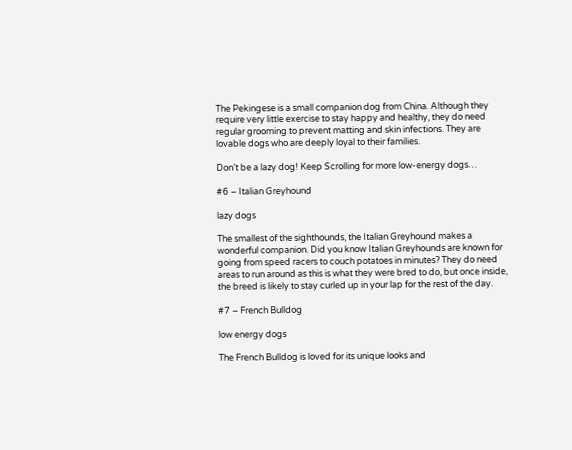The Pekingese is a small companion dog from China. Although they require very little exercise to stay happy and healthy, they do need regular grooming to prevent matting and skin infections. They are lovable dogs who are deeply loyal to their families.

Don’t be a lazy dog! Keep Scrolling for more low-energy dogs…

#6 – Italian Greyhound

lazy dogs

The smallest of the sighthounds, the Italian Greyhound makes a wonderful companion. Did you know Italian Greyhounds are known for going from speed racers to couch potatoes in minutes? They do need areas to run around as this is what they were bred to do, but once inside, the breed is likely to stay curled up in your lap for the rest of the day.

#7 – French Bulldog

low energy dogs

The French Bulldog is loved for its unique looks and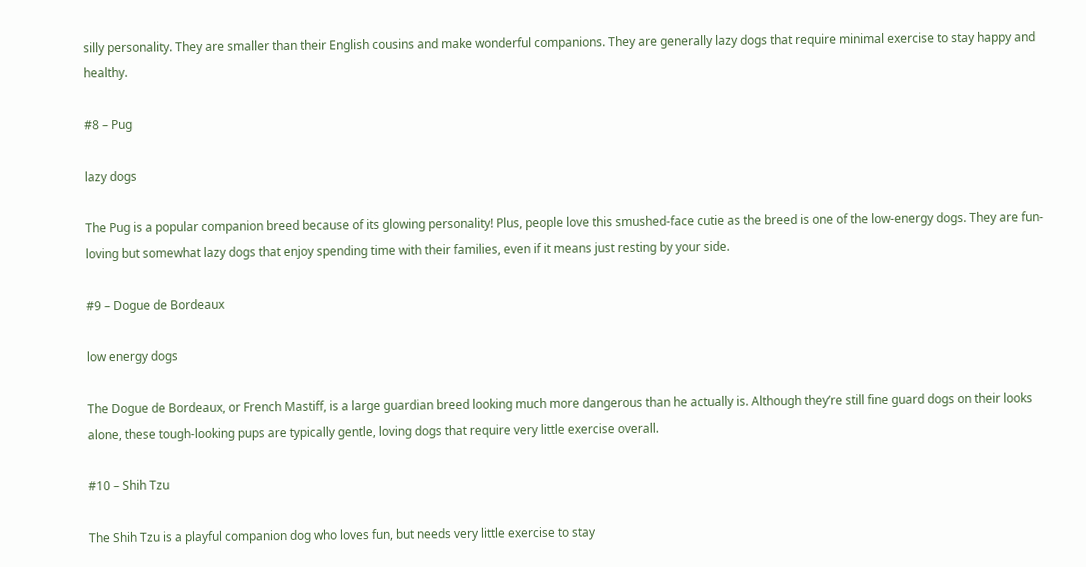silly personality. They are smaller than their English cousins and make wonderful companions. They are generally lazy dogs that require minimal exercise to stay happy and healthy.

#8 – Pug

lazy dogs

The Pug is a popular companion breed because of its glowing personality! Plus, people love this smushed-face cutie as the breed is one of the low-energy dogs. They are fun-loving but somewhat lazy dogs that enjoy spending time with their families, even if it means just resting by your side.

#9 – Dogue de Bordeaux

low energy dogs

The Dogue de Bordeaux, or French Mastiff, is a large guardian breed looking much more dangerous than he actually is. Although they’re still fine guard dogs on their looks alone, these tough-looking pups are typically gentle, loving dogs that require very little exercise overall.

#10 – Shih Tzu

The Shih Tzu is a playful companion dog who loves fun, but needs very little exercise to stay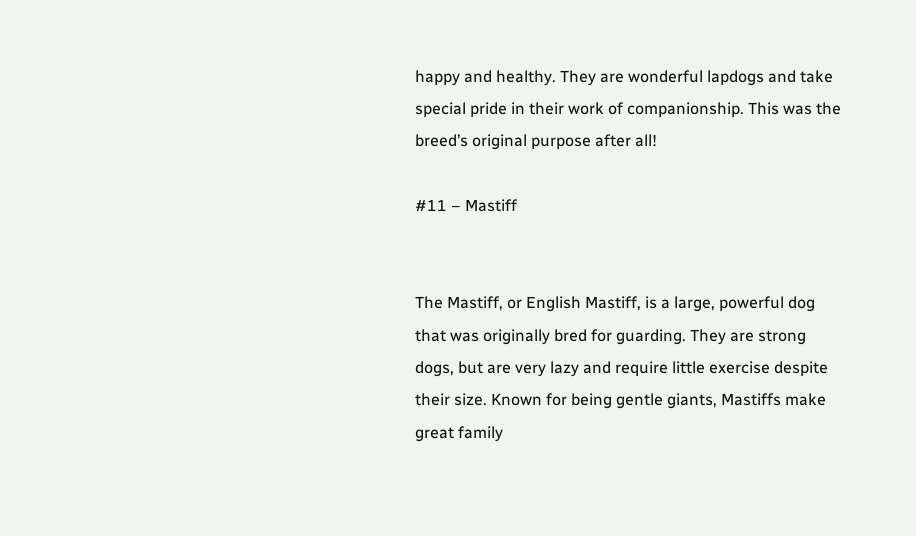happy and healthy. They are wonderful lapdogs and take special pride in their work of companionship. This was the breed’s original purpose after all!

#11 – Mastiff


The Mastiff, or English Mastiff, is a large, powerful dog that was originally bred for guarding. They are strong dogs, but are very lazy and require little exercise despite their size. Known for being gentle giants, Mastiffs make great family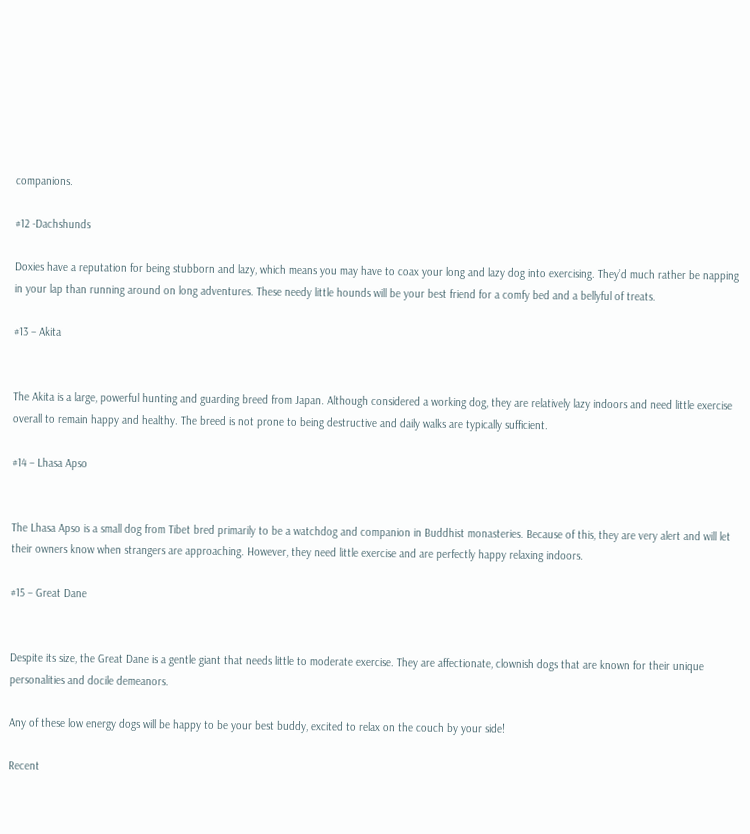companions.

#12 -Dachshunds

Doxies have a reputation for being stubborn and lazy, which means you may have to coax your long and lazy dog into exercising. They’d much rather be napping in your lap than running around on long adventures. These needy little hounds will be your best friend for a comfy bed and a bellyful of treats.

#13 – Akita


The Akita is a large, powerful hunting and guarding breed from Japan. Although considered a working dog, they are relatively lazy indoors and need little exercise overall to remain happy and healthy. The breed is not prone to being destructive and daily walks are typically sufficient.

#14 – Lhasa Apso


The Lhasa Apso is a small dog from Tibet bred primarily to be a watchdog and companion in Buddhist monasteries. Because of this, they are very alert and will let their owners know when strangers are approaching. However, they need little exercise and are perfectly happy relaxing indoors.

#15 – Great Dane


Despite its size, the Great Dane is a gentle giant that needs little to moderate exercise. They are affectionate, clownish dogs that are known for their unique personalities and docile demeanors.

Any of these low energy dogs will be happy to be your best buddy, excited to relax on the couch by your side!

Recent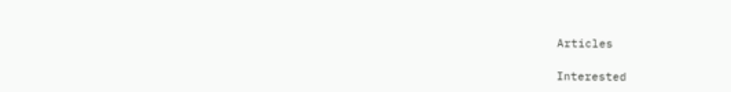Articles

Interested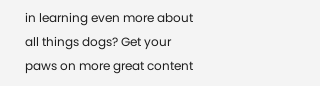in learning even more about all things dogs? Get your paws on more great content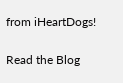from iHeartDogs!

Read the Blog